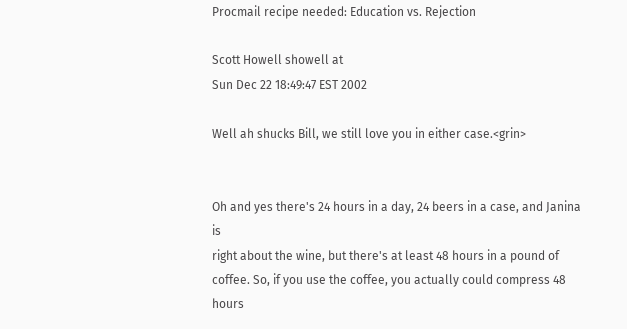Procmail recipe needed: Education vs. Rejection

Scott Howell showell at
Sun Dec 22 18:49:47 EST 2002

Well ah shucks Bill, we still love you in either case.<grin>


Oh and yes there's 24 hours in a day, 24 beers in a case, and Janina is
right about the wine, but there's at least 48 hours in a pound of
coffee. So, if you use the coffee, you actually could compress 48 hours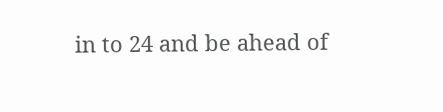in to 24 and be ahead of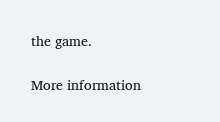the game.

More information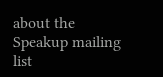about the Speakup mailing list